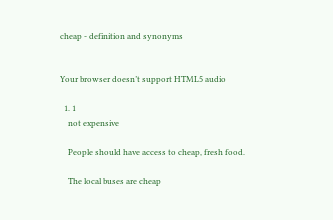cheap - definition and synonyms


Your browser doesn’t support HTML5 audio

  1. 1
    not expensive

    People should have access to cheap, fresh food.

    The local buses are cheap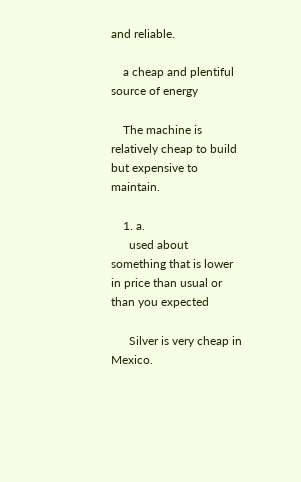and reliable.

    a cheap and plentiful source of energy

    The machine is relatively cheap to build but expensive to maintain.

    1. a.
      used about something that is lower in price than usual or than you expected

      Silver is very cheap in Mexico.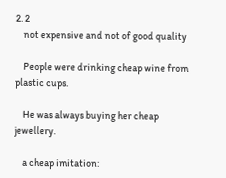2. 2
    not expensive and not of good quality

    People were drinking cheap wine from plastic cups.

    He was always buying her cheap jewellery.

    a cheap imitation: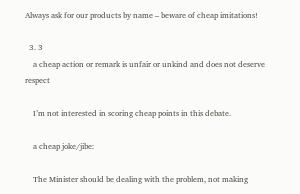Always ask for our products by name – beware of cheap imitations!

  3. 3
    a cheap action or remark is unfair or unkind and does not deserve respect

    I’m not interested in scoring cheap points in this debate.

    a cheap joke/jibe:

    The Minister should be dealing with the problem, not making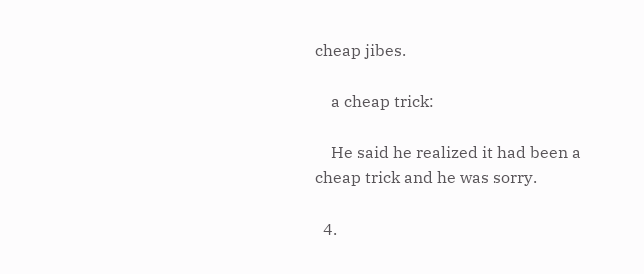cheap jibes.

    a cheap trick:

    He said he realized it had been a cheap trick and he was sorry.

  4.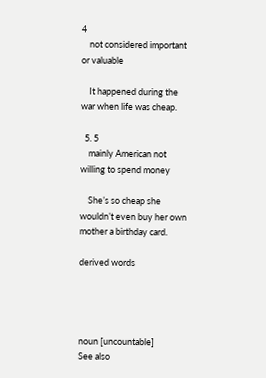4
    not considered important or valuable

    It happened during the war when life was cheap.

  5. 5
    mainly American not willing to spend money

    She’s so cheap she wouldn’t even buy her own mother a birthday card.

derived words




noun [uncountable]
See also